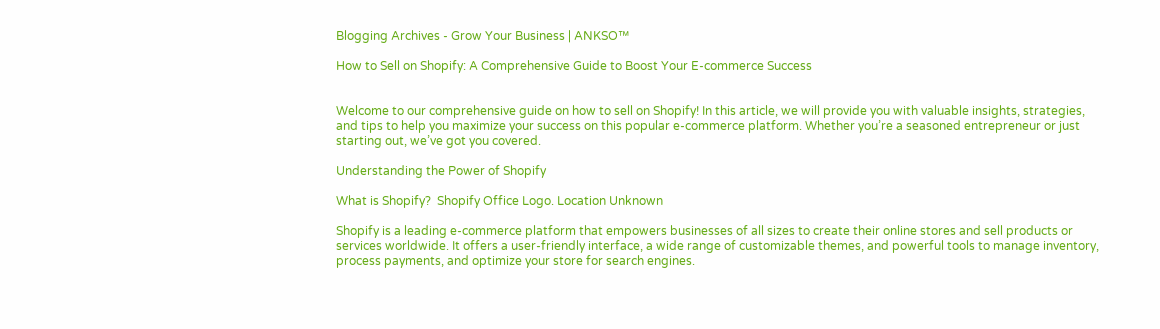Blogging Archives - Grow Your Business | ANKSO™

How to Sell on Shopify: A Comprehensive Guide to Boost Your E-commerce Success


Welcome to our comprehensive guide on how to sell on Shopify! In this article, we will provide you with valuable insights, strategies, and tips to help you maximize your success on this popular e-commerce platform. Whether you’re a seasoned entrepreneur or just starting out, we’ve got you covered.

Understanding the Power of Shopify

What is Shopify?  Shopify Office Logo. Location Unknown

Shopify is a leading e-commerce platform that empowers businesses of all sizes to create their online stores and sell products or services worldwide. It offers a user-friendly interface, a wide range of customizable themes, and powerful tools to manage inventory, process payments, and optimize your store for search engines.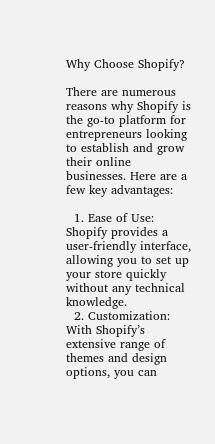Why Choose Shopify?

There are numerous reasons why Shopify is the go-to platform for entrepreneurs looking to establish and grow their online businesses. Here are a few key advantages:

  1. Ease of Use: Shopify provides a user-friendly interface, allowing you to set up your store quickly without any technical knowledge.
  2. Customization: With Shopify’s extensive range of themes and design options, you can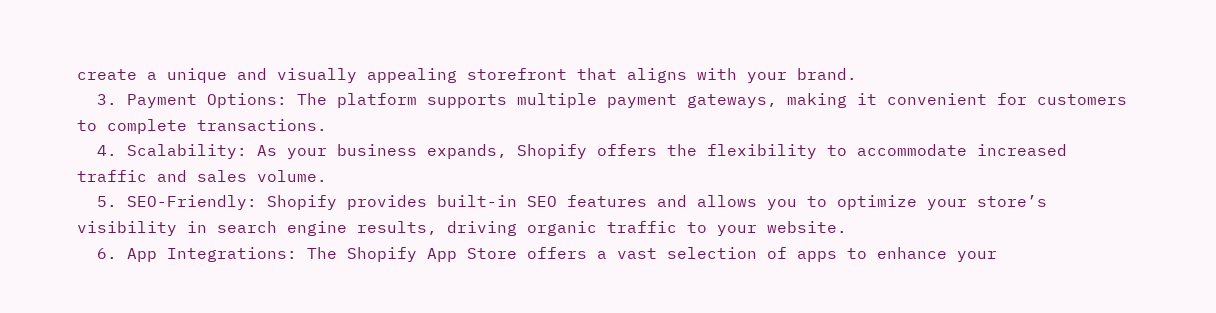create a unique and visually appealing storefront that aligns with your brand.
  3. Payment Options: The platform supports multiple payment gateways, making it convenient for customers to complete transactions.
  4. Scalability: As your business expands, Shopify offers the flexibility to accommodate increased traffic and sales volume.
  5. SEO-Friendly: Shopify provides built-in SEO features and allows you to optimize your store’s visibility in search engine results, driving organic traffic to your website.
  6. App Integrations: The Shopify App Store offers a vast selection of apps to enhance your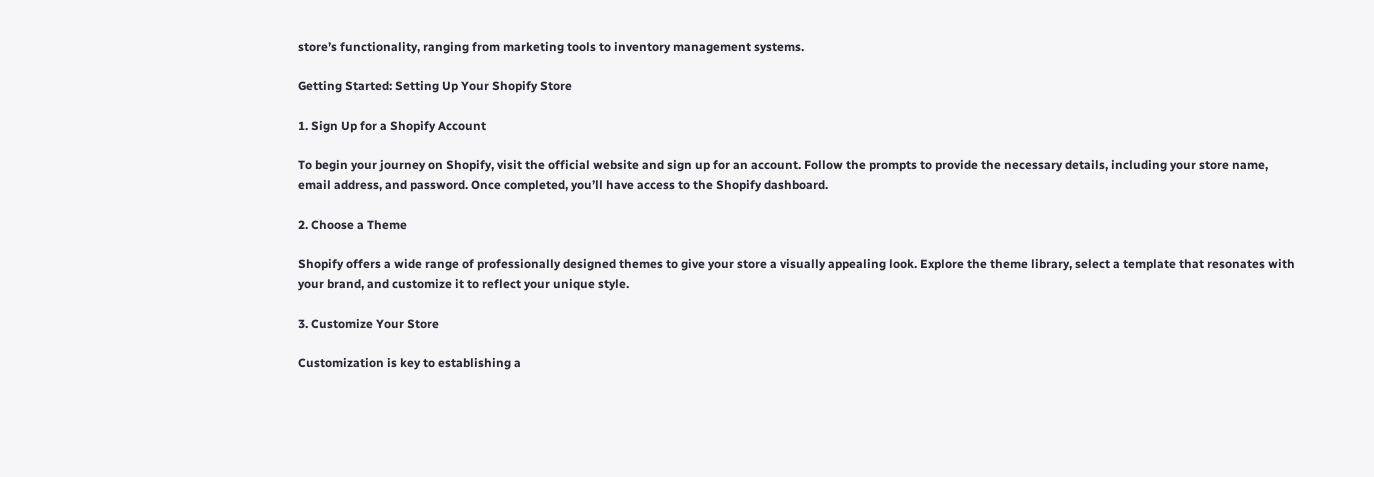store’s functionality, ranging from marketing tools to inventory management systems.

Getting Started: Setting Up Your Shopify Store

1. Sign Up for a Shopify Account

To begin your journey on Shopify, visit the official website and sign up for an account. Follow the prompts to provide the necessary details, including your store name, email address, and password. Once completed, you’ll have access to the Shopify dashboard.

2. Choose a Theme

Shopify offers a wide range of professionally designed themes to give your store a visually appealing look. Explore the theme library, select a template that resonates with your brand, and customize it to reflect your unique style.

3. Customize Your Store

Customization is key to establishing a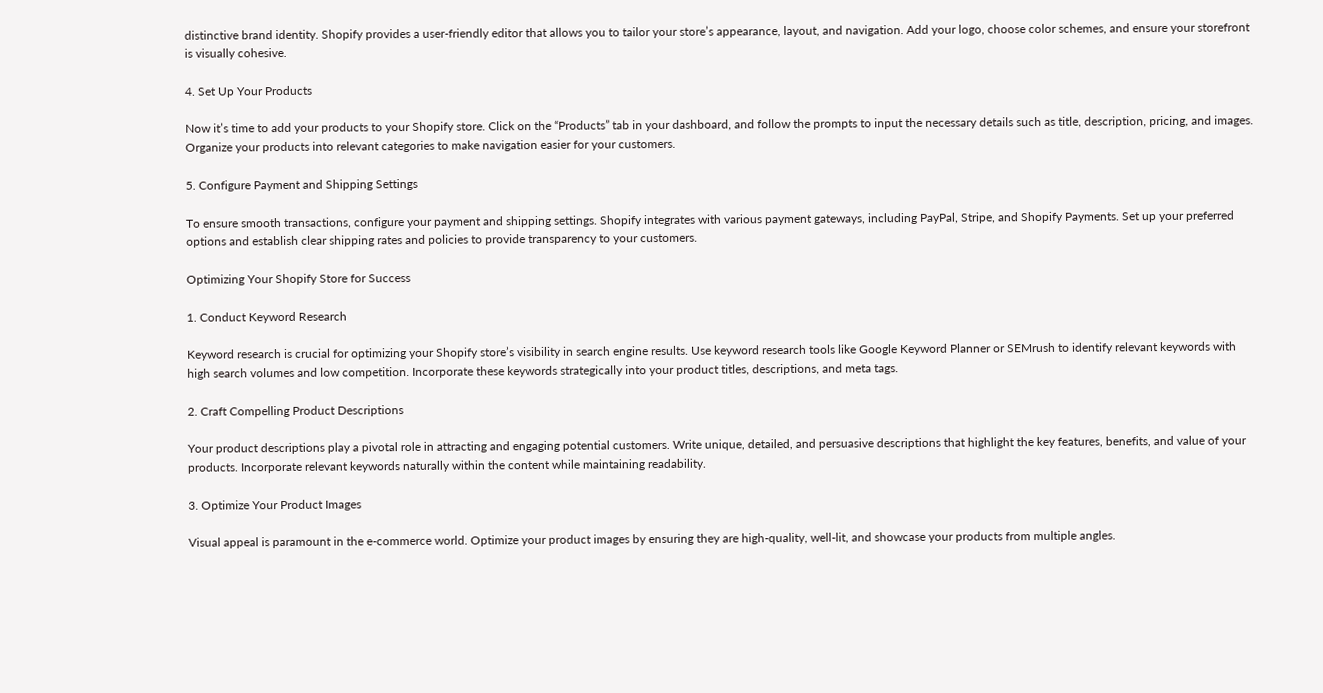distinctive brand identity. Shopify provides a user-friendly editor that allows you to tailor your store’s appearance, layout, and navigation. Add your logo, choose color schemes, and ensure your storefront is visually cohesive.

4. Set Up Your Products

Now it’s time to add your products to your Shopify store. Click on the “Products” tab in your dashboard, and follow the prompts to input the necessary details such as title, description, pricing, and images. Organize your products into relevant categories to make navigation easier for your customers.

5. Configure Payment and Shipping Settings

To ensure smooth transactions, configure your payment and shipping settings. Shopify integrates with various payment gateways, including PayPal, Stripe, and Shopify Payments. Set up your preferred options and establish clear shipping rates and policies to provide transparency to your customers.

Optimizing Your Shopify Store for Success

1. Conduct Keyword Research

Keyword research is crucial for optimizing your Shopify store’s visibility in search engine results. Use keyword research tools like Google Keyword Planner or SEMrush to identify relevant keywords with high search volumes and low competition. Incorporate these keywords strategically into your product titles, descriptions, and meta tags.

2. Craft Compelling Product Descriptions

Your product descriptions play a pivotal role in attracting and engaging potential customers. Write unique, detailed, and persuasive descriptions that highlight the key features, benefits, and value of your products. Incorporate relevant keywords naturally within the content while maintaining readability.

3. Optimize Your Product Images

Visual appeal is paramount in the e-commerce world. Optimize your product images by ensuring they are high-quality, well-lit, and showcase your products from multiple angles.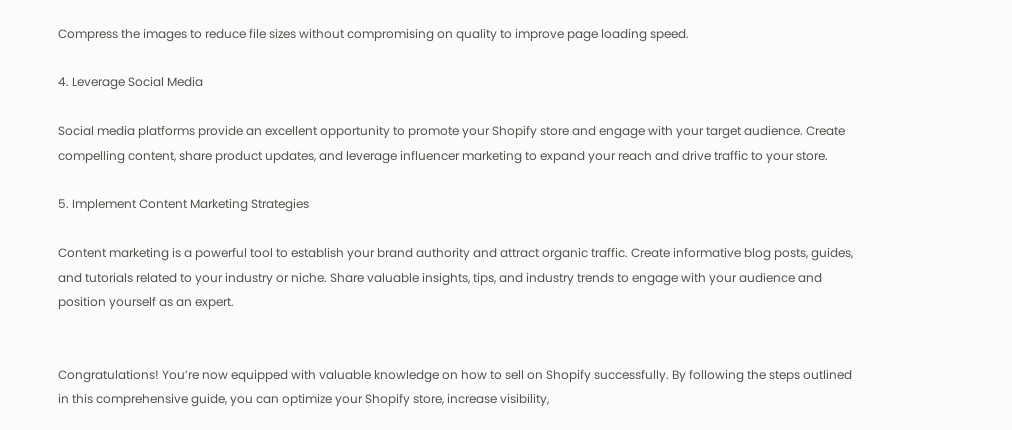Compress the images to reduce file sizes without compromising on quality to improve page loading speed.

4. Leverage Social Media

Social media platforms provide an excellent opportunity to promote your Shopify store and engage with your target audience. Create compelling content, share product updates, and leverage influencer marketing to expand your reach and drive traffic to your store.

5. Implement Content Marketing Strategies

Content marketing is a powerful tool to establish your brand authority and attract organic traffic. Create informative blog posts, guides, and tutorials related to your industry or niche. Share valuable insights, tips, and industry trends to engage with your audience and position yourself as an expert.


Congratulations! You’re now equipped with valuable knowledge on how to sell on Shopify successfully. By following the steps outlined in this comprehensive guide, you can optimize your Shopify store, increase visibility,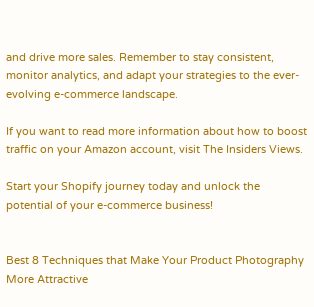and drive more sales. Remember to stay consistent, monitor analytics, and adapt your strategies to the ever-evolving e-commerce landscape.

If you want to read more information about how to boost traffic on your Amazon account, visit The Insiders Views.

Start your Shopify journey today and unlock the potential of your e-commerce business!


Best 8 Techniques that Make Your Product Photography More Attractive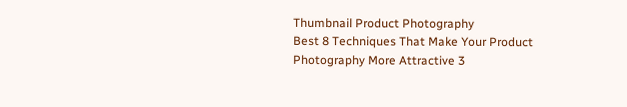Thumbnail Product Photography
Best 8 Techniques That Make Your Product Photography More Attractive 3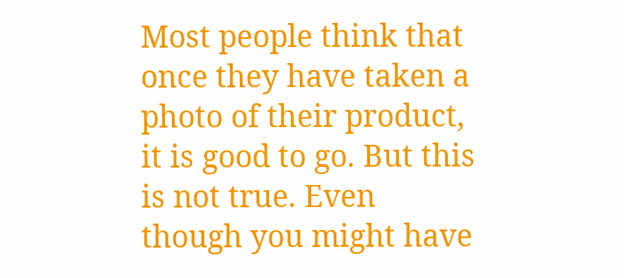Most people think that once they have taken a photo of their product, it is good to go. But this is not true. Even though you might have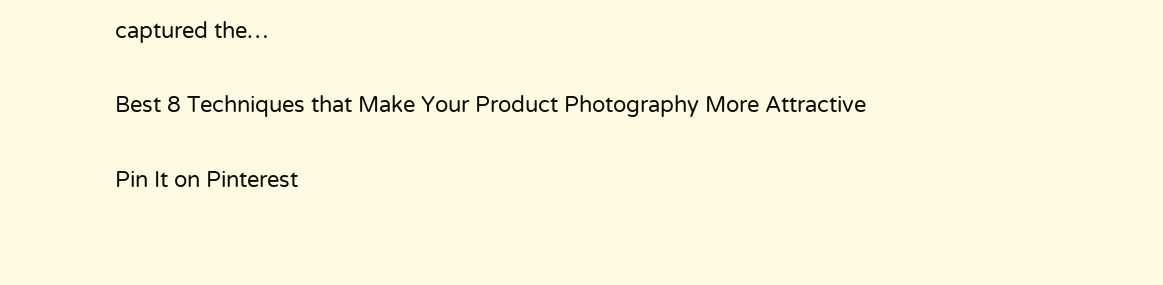captured the…

Best 8 Techniques that Make Your Product Photography More Attractive

Pin It on Pinterest